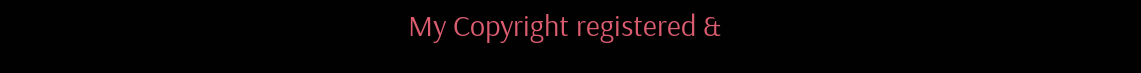My Copyright registered &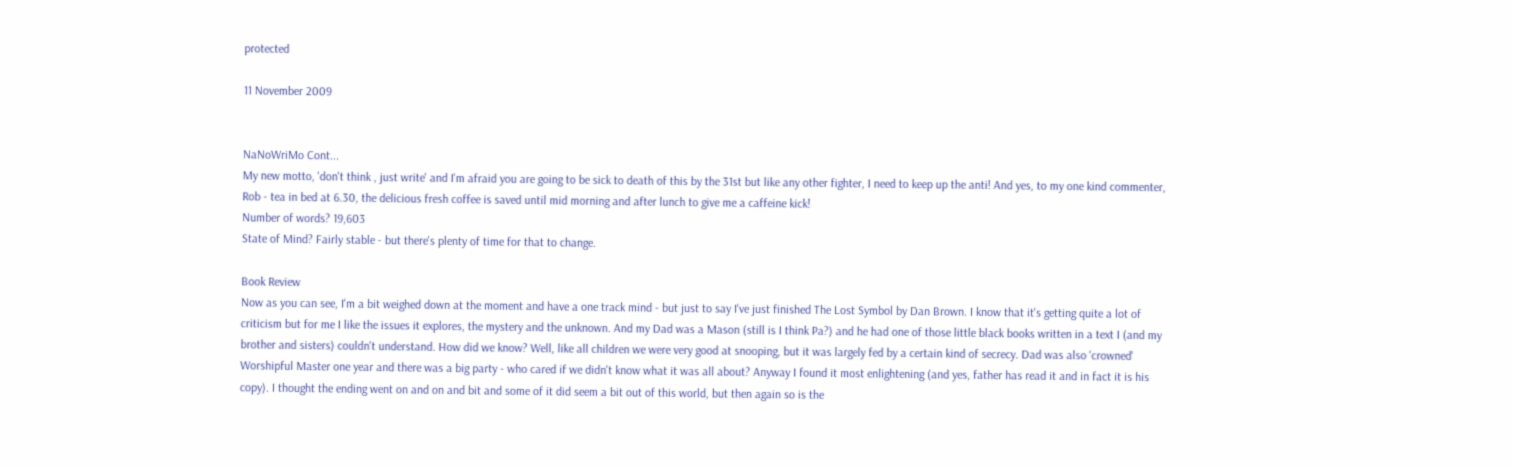protected

11 November 2009


NaNoWriMo Cont...
My new motto, 'don't think , just write' and I'm afraid you are going to be sick to death of this by the 31st but like any other fighter, I need to keep up the anti! And yes, to my one kind commenter, Rob - tea in bed at 6.30, the delicious fresh coffee is saved until mid morning and after lunch to give me a caffeine kick!
Number of words? 19,603
State of Mind? Fairly stable - but there's plenty of time for that to change.

Book Review
Now as you can see, I'm a bit weighed down at the moment and have a one track mind - but just to say I've just finished The Lost Symbol by Dan Brown. I know that it's getting quite a lot of criticism but for me I like the issues it explores, the mystery and the unknown. And my Dad was a Mason (still is I think Pa?) and he had one of those little black books written in a text I (and my brother and sisters) couldn't understand. How did we know? Well, like all children we were very good at snooping, but it was largely fed by a certain kind of secrecy. Dad was also 'crowned' Worshipful Master one year and there was a big party - who cared if we didn't know what it was all about? Anyway I found it most enlightening (and yes, father has read it and in fact it is his copy). I thought the ending went on and on and bit and some of it did seem a bit out of this world, but then again so is the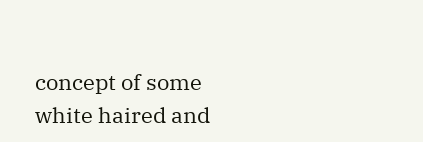concept of some white haired and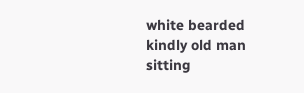white bearded kindly old man sitting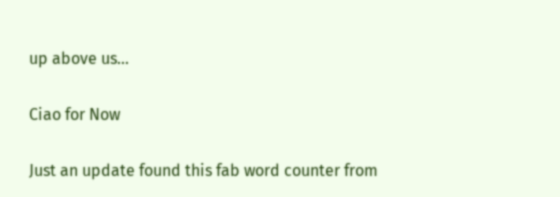up above us...

Ciao for Now

Just an update found this fab word counter from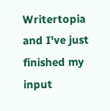Writertopia and I've just finished my input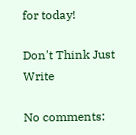for today!

Don't Think Just Write

No comments: